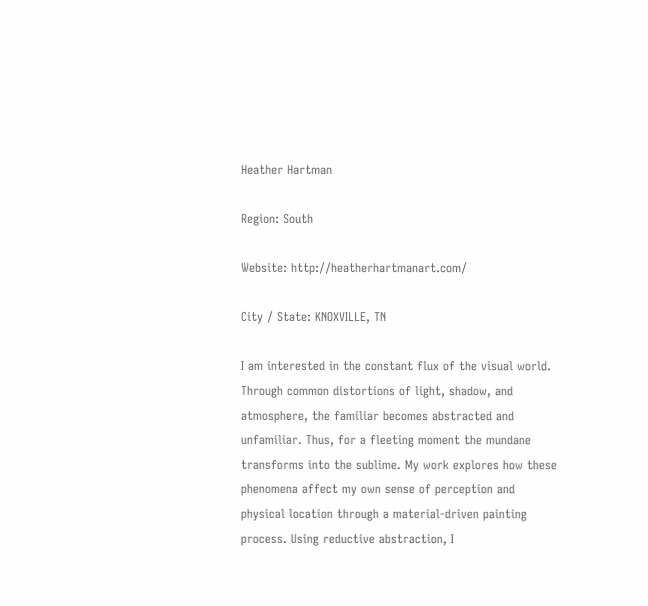Heather Hartman

Region: South

Website: http://heatherhartmanart.com/

City / State: KNOXVILLE, TN

I am interested in the constant flux of the visual world. Through common distortions of light, shadow, and atmosphere, the familiar becomes abstracted and unfamiliar. Thus, for a fleeting moment the mundane transforms into the sublime. My work explores how these phenomena affect my own sense of perception and physical location through a material-driven painting process. Using reductive abstraction, I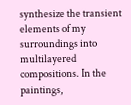synthesize the transient elements of my surroundings into multilayered compositions. In the paintings,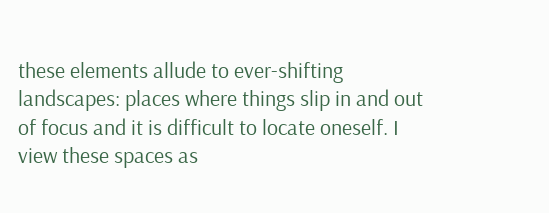these elements allude to ever-shifting landscapes: places where things slip in and out of focus and it is difficult to locate oneself. I view these spaces as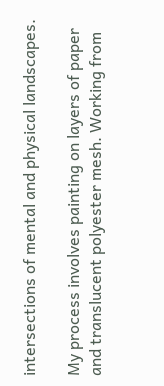intersections of mental and physical landscapes.

My process involves painting on layers of paper and translucent polyester mesh. Working from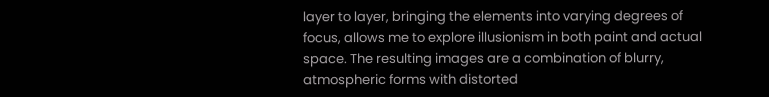layer to layer, bringing the elements into varying degrees of focus, allows me to explore illusionism in both paint and actual space. The resulting images are a combination of blurry, atmospheric forms with distorted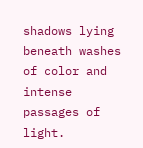shadows lying beneath washes of color and intense passages of light.